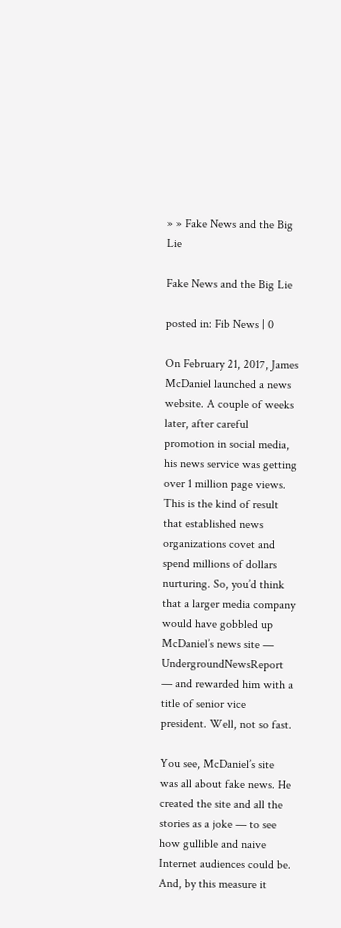» » Fake News and the Big Lie

Fake News and the Big Lie

posted in: Fib News | 0

On February 21, 2017, James McDaniel launched a news website. A couple of weeks later, after careful promotion in social media, his news service was getting over 1 million page views. This is the kind of result that established news organizations covet and spend millions of dollars nurturing. So, you’d think that a larger media company would have gobbled up McDaniel’s news site — UndergroundNewsReport — and rewarded him with a title of senior vice president. Well, not so fast.

You see, McDaniel’s site was all about fake news. He created the site and all the stories as a joke — to see how gullible and naive Internet audiences could be. And, by this measure it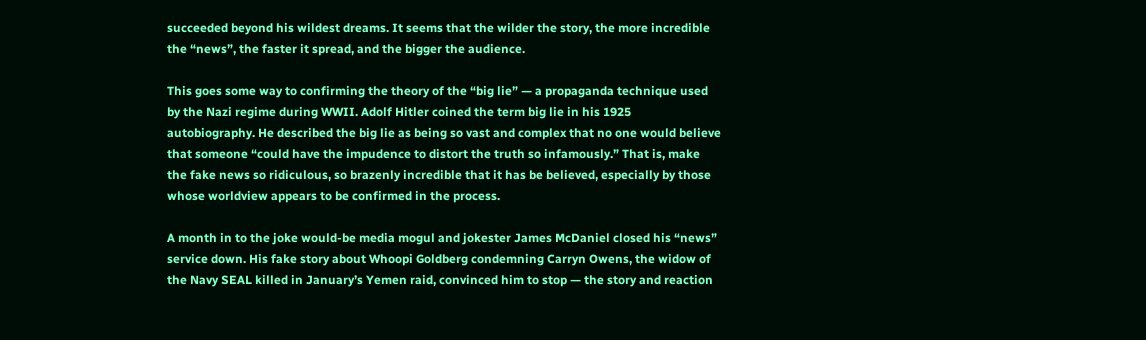succeeded beyond his wildest dreams. It seems that the wilder the story, the more incredible the “news”, the faster it spread, and the bigger the audience.

This goes some way to confirming the theory of the “big lie” — a propaganda technique used by the Nazi regime during WWII. Adolf Hitler coined the term big lie in his 1925 autobiography. He described the big lie as being so vast and complex that no one would believe that someone “could have the impudence to distort the truth so infamously.” That is, make the fake news so ridiculous, so brazenly incredible that it has be believed, especially by those whose worldview appears to be confirmed in the process.

A month in to the joke would-be media mogul and jokester James McDaniel closed his “news” service down. His fake story about Whoopi Goldberg condemning Carryn Owens, the widow of the Navy SEAL killed in January’s Yemen raid, convinced him to stop — the story and reaction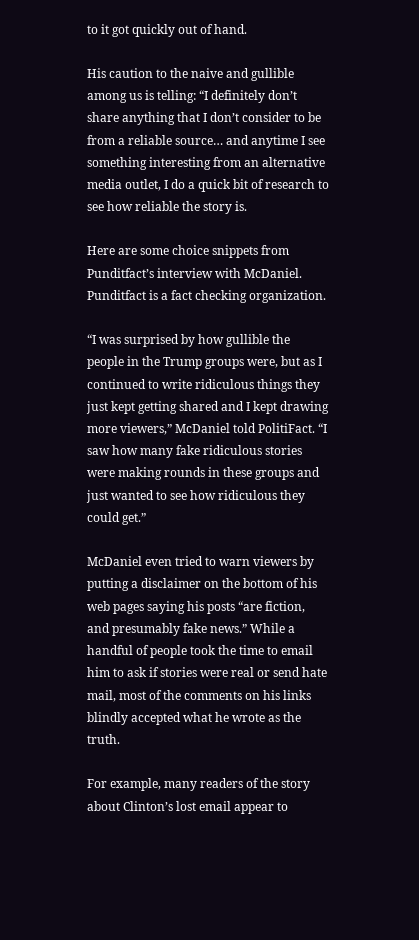to it got quickly out of hand.

His caution to the naive and gullible among us is telling: “I definitely don’t share anything that I don’t consider to be from a reliable source… and anytime I see something interesting from an alternative media outlet, I do a quick bit of research to see how reliable the story is.

Here are some choice snippets from Punditfact’s interview with McDaniel. Punditfact is a fact checking organization.

“I was surprised by how gullible the people in the Trump groups were, but as I continued to write ridiculous things they just kept getting shared and I kept drawing more viewers,” McDaniel told PolitiFact. “I saw how many fake ridiculous stories were making rounds in these groups and just wanted to see how ridiculous they could get.”

McDaniel even tried to warn viewers by putting a disclaimer on the bottom of his web pages saying his posts “are fiction, and presumably fake news.” While a handful of people took the time to email him to ask if stories were real or send hate mail, most of the comments on his links blindly accepted what he wrote as the truth.

For example, many readers of the story about Clinton’s lost email appear to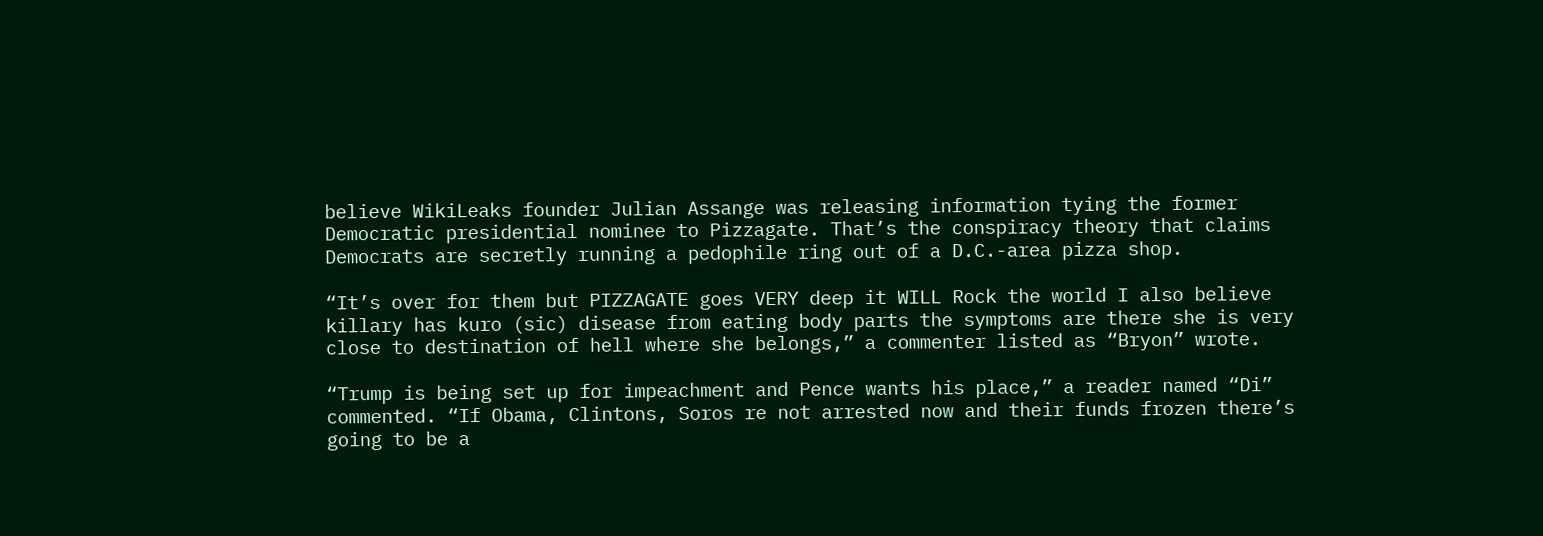believe WikiLeaks founder Julian Assange was releasing information tying the former Democratic presidential nominee to Pizzagate. That’s the conspiracy theory that claims Democrats are secretly running a pedophile ring out of a D.C.-area pizza shop.

“It’s over for them but PIZZAGATE goes VERY deep it WILL Rock the world I also believe killary has kuro (sic) disease from eating body parts the symptoms are there she is very close to destination of hell where she belongs,” a commenter listed as “Bryon” wrote.

“Trump is being set up for impeachment and Pence wants his place,” a reader named “Di” commented. “If Obama, Clintons, Soros re not arrested now and their funds frozen there’s going to be a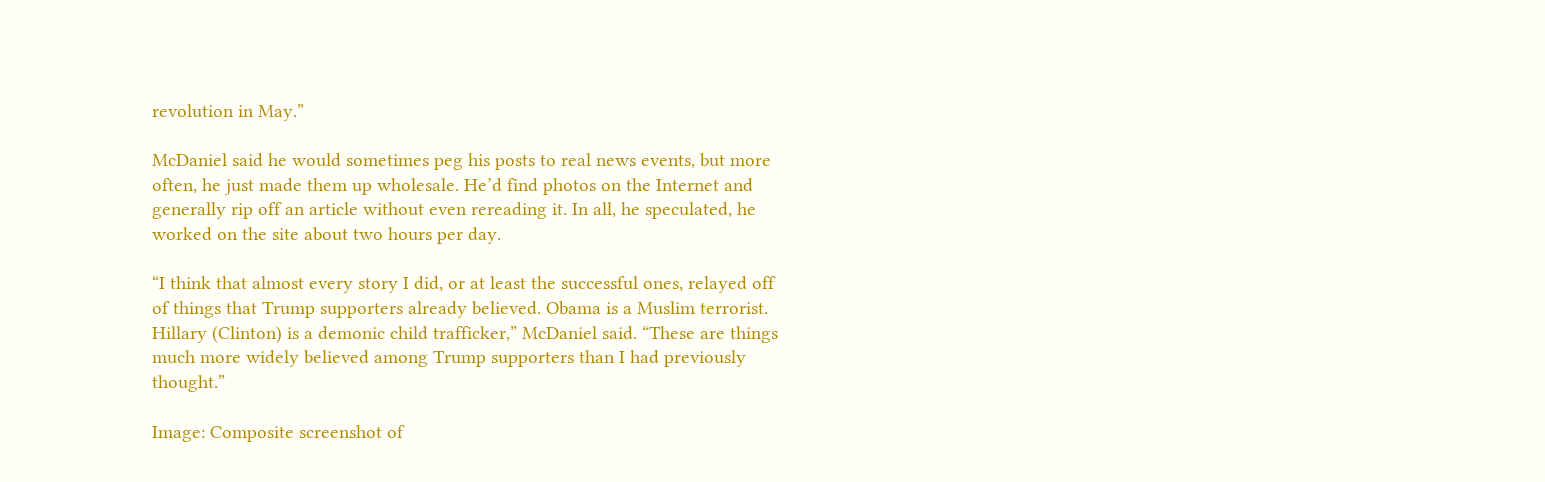revolution in May.”

McDaniel said he would sometimes peg his posts to real news events, but more often, he just made them up wholesale. He’d find photos on the Internet and generally rip off an article without even rereading it. In all, he speculated, he worked on the site about two hours per day.

“I think that almost every story I did, or at least the successful ones, relayed off of things that Trump supporters already believed. Obama is a Muslim terrorist. Hillary (Clinton) is a demonic child trafficker,” McDaniel said. “These are things much more widely believed among Trump supporters than I had previously thought.”

Image: Composite screenshot of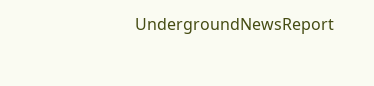UndergroundNewsReport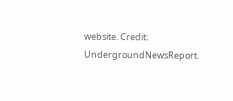website. Credit: UndergroundNewsReport.